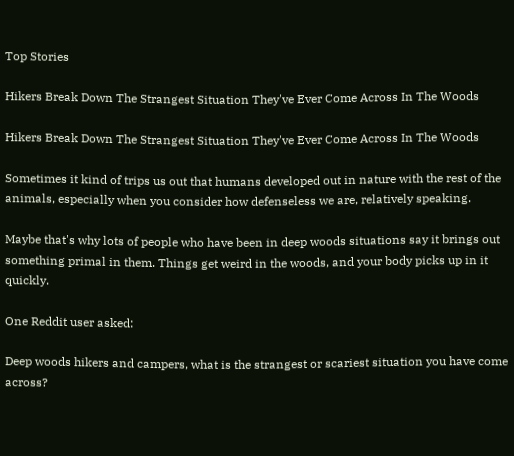Top Stories

Hikers Break Down The Strangest Situation They've Ever Come Across In The Woods

Hikers Break Down The Strangest Situation They've Ever Come Across In The Woods

Sometimes it kind of trips us out that humans developed out in nature with the rest of the animals, especially when you consider how defenseless we are, relatively speaking.

Maybe that's why lots of people who have been in deep woods situations say it brings out something primal in them. Things get weird in the woods, and your body picks up in it quickly.

One Reddit user asked:

Deep woods hikers and campers, what is the strangest or scariest situation you have come across?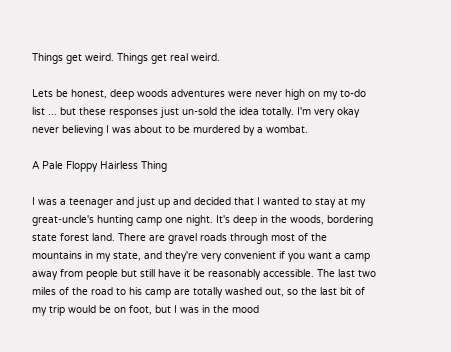Things get weird. Things get real weird.

Lets be honest, deep woods adventures were never high on my to-do list ... but these responses just un-sold the idea totally. I'm very okay never believing I was about to be murdered by a wombat.

A Pale Floppy Hairless Thing

I was a teenager and just up and decided that I wanted to stay at my great-uncle's hunting camp one night. It's deep in the woods, bordering state forest land. There are gravel roads through most of the mountains in my state, and they're very convenient if you want a camp away from people but still have it be reasonably accessible. The last two miles of the road to his camp are totally washed out, so the last bit of my trip would be on foot, but I was in the mood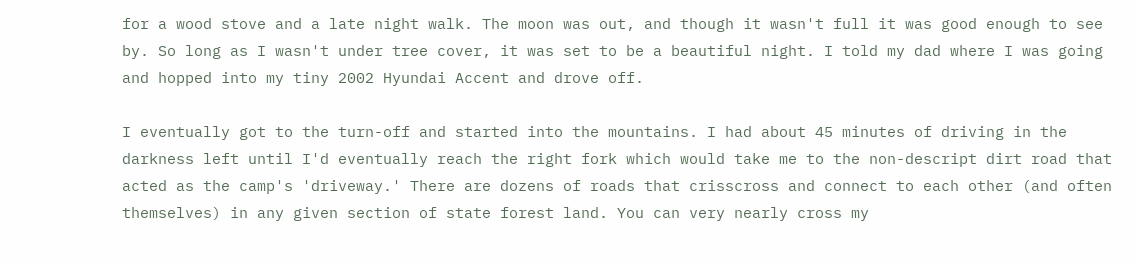for a wood stove and a late night walk. The moon was out, and though it wasn't full it was good enough to see by. So long as I wasn't under tree cover, it was set to be a beautiful night. I told my dad where I was going and hopped into my tiny 2002 Hyundai Accent and drove off.

I eventually got to the turn-off and started into the mountains. I had about 45 minutes of driving in the darkness left until I'd eventually reach the right fork which would take me to the non-descript dirt road that acted as the camp's 'driveway.' There are dozens of roads that crisscross and connect to each other (and often themselves) in any given section of state forest land. You can very nearly cross my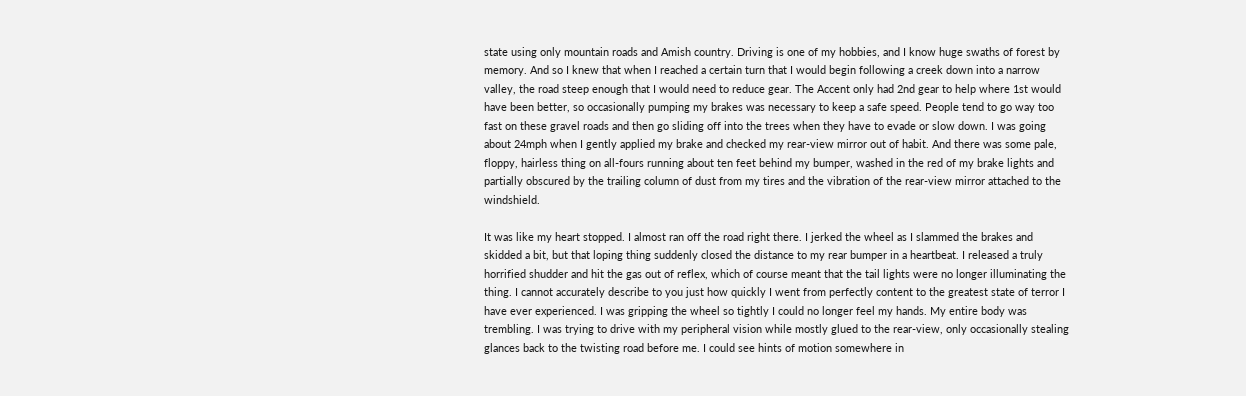state using only mountain roads and Amish country. Driving is one of my hobbies, and I know huge swaths of forest by memory. And so I knew that when I reached a certain turn that I would begin following a creek down into a narrow valley, the road steep enough that I would need to reduce gear. The Accent only had 2nd gear to help where 1st would have been better, so occasionally pumping my brakes was necessary to keep a safe speed. People tend to go way too fast on these gravel roads and then go sliding off into the trees when they have to evade or slow down. I was going about 24mph when I gently applied my brake and checked my rear-view mirror out of habit. And there was some pale, floppy, hairless thing on all-fours running about ten feet behind my bumper, washed in the red of my brake lights and partially obscured by the trailing column of dust from my tires and the vibration of the rear-view mirror attached to the windshield.

It was like my heart stopped. I almost ran off the road right there. I jerked the wheel as I slammed the brakes and skidded a bit, but that loping thing suddenly closed the distance to my rear bumper in a heartbeat. I released a truly horrified shudder and hit the gas out of reflex, which of course meant that the tail lights were no longer illuminating the thing. I cannot accurately describe to you just how quickly I went from perfectly content to the greatest state of terror I have ever experienced. I was gripping the wheel so tightly I could no longer feel my hands. My entire body was trembling. I was trying to drive with my peripheral vision while mostly glued to the rear-view, only occasionally stealing glances back to the twisting road before me. I could see hints of motion somewhere in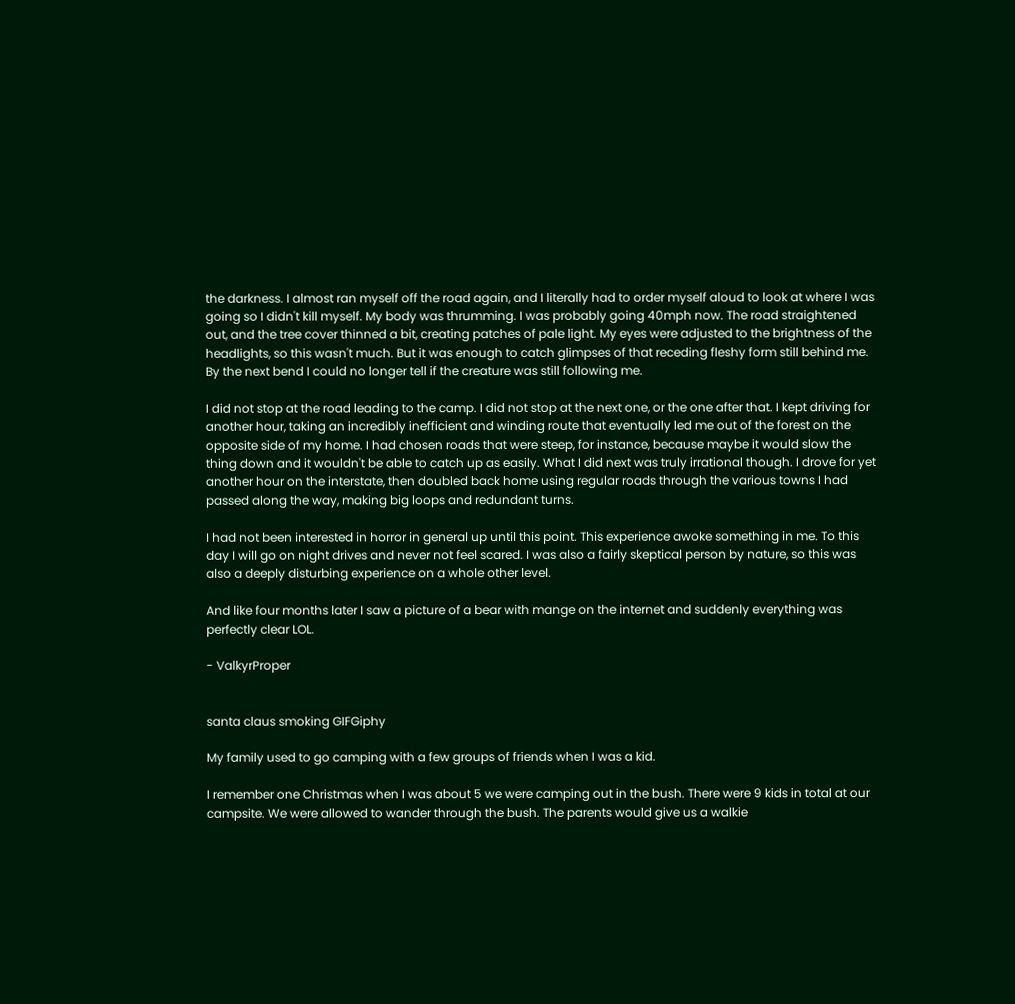the darkness. I almost ran myself off the road again, and I literally had to order myself aloud to look at where I was going so I didn't kill myself. My body was thrumming. I was probably going 40mph now. The road straightened out, and the tree cover thinned a bit, creating patches of pale light. My eyes were adjusted to the brightness of the headlights, so this wasn't much. But it was enough to catch glimpses of that receding fleshy form still behind me. By the next bend I could no longer tell if the creature was still following me.

I did not stop at the road leading to the camp. I did not stop at the next one, or the one after that. I kept driving for another hour, taking an incredibly inefficient and winding route that eventually led me out of the forest on the opposite side of my home. I had chosen roads that were steep, for instance, because maybe it would slow the thing down and it wouldn't be able to catch up as easily. What I did next was truly irrational though. I drove for yet another hour on the interstate, then doubled back home using regular roads through the various towns I had passed along the way, making big loops and redundant turns.

I had not been interested in horror in general up until this point. This experience awoke something in me. To this day I will go on night drives and never not feel scared. I was also a fairly skeptical person by nature, so this was also a deeply disturbing experience on a whole other level.

And like four months later I saw a picture of a bear with mange on the internet and suddenly everything was perfectly clear LOL.

- ValkyrProper


santa claus smoking GIFGiphy

My family used to go camping with a few groups of friends when I was a kid.

I remember one Christmas when I was about 5 we were camping out in the bush. There were 9 kids in total at our campsite. We were allowed to wander through the bush. The parents would give us a walkie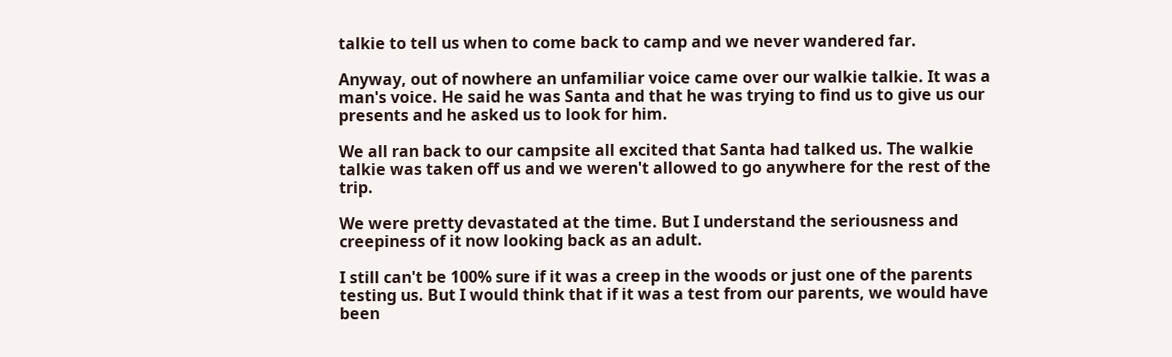talkie to tell us when to come back to camp and we never wandered far.

Anyway, out of nowhere an unfamiliar voice came over our walkie talkie. It was a man's voice. He said he was Santa and that he was trying to find us to give us our presents and he asked us to look for him.

We all ran back to our campsite all excited that Santa had talked us. The walkie talkie was taken off us and we weren't allowed to go anywhere for the rest of the trip.

We were pretty devastated at the time. But I understand the seriousness and creepiness of it now looking back as an adult.

I still can't be 100% sure if it was a creep in the woods or just one of the parents testing us. But I would think that if it was a test from our parents, we would have been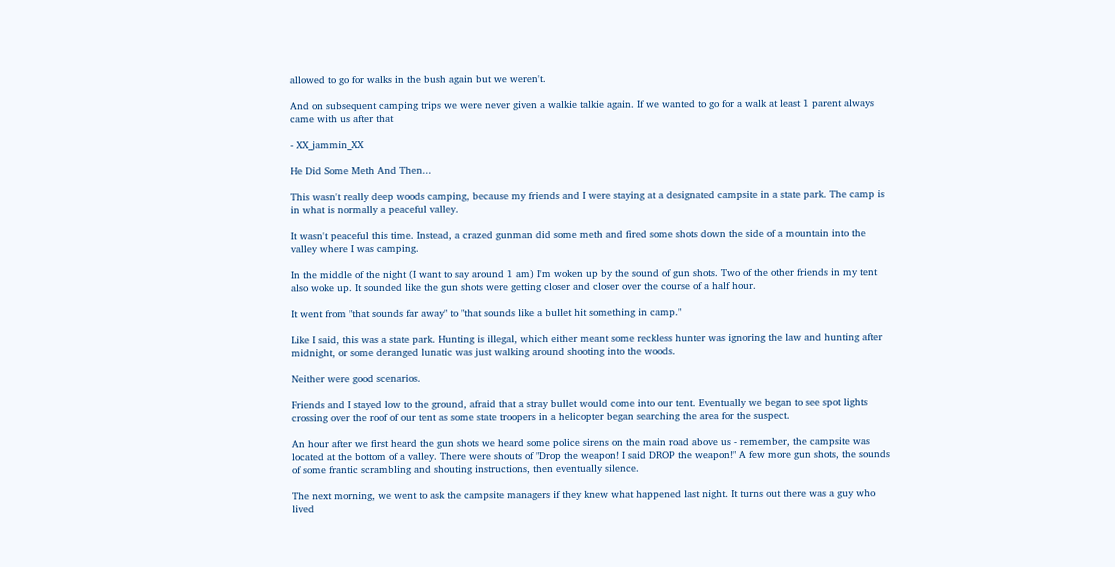allowed to go for walks in the bush again but we weren't.

And on subsequent camping trips we were never given a walkie talkie again. If we wanted to go for a walk at least 1 parent always came with us after that

- XX_jammin_XX

He Did Some Meth And Then...

This wasn't really deep woods camping, because my friends and I were staying at a designated campsite in a state park. The camp is in what is normally a peaceful valley.

It wasn't peaceful this time. Instead, a crazed gunman did some meth and fired some shots down the side of a mountain into the valley where I was camping.

In the middle of the night (I want to say around 1 am) I'm woken up by the sound of gun shots. Two of the other friends in my tent also woke up. It sounded like the gun shots were getting closer and closer over the course of a half hour.

It went from "that sounds far away" to "that sounds like a bullet hit something in camp."

Like I said, this was a state park. Hunting is illegal, which either meant some reckless hunter was ignoring the law and hunting after midnight, or some deranged lunatic was just walking around shooting into the woods.

Neither were good scenarios.

Friends and I stayed low to the ground, afraid that a stray bullet would come into our tent. Eventually we began to see spot lights crossing over the roof of our tent as some state troopers in a helicopter began searching the area for the suspect.

An hour after we first heard the gun shots we heard some police sirens on the main road above us - remember, the campsite was located at the bottom of a valley. There were shouts of "Drop the weapon! I said DROP the weapon!" A few more gun shots, the sounds of some frantic scrambling and shouting instructions, then eventually silence.

The next morning, we went to ask the campsite managers if they knew what happened last night. It turns out there was a guy who lived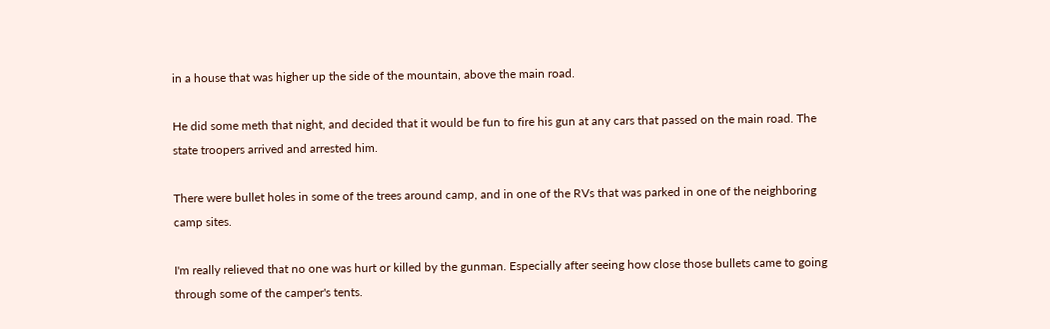in a house that was higher up the side of the mountain, above the main road.

He did some meth that night, and decided that it would be fun to fire his gun at any cars that passed on the main road. The state troopers arrived and arrested him.

There were bullet holes in some of the trees around camp, and in one of the RVs that was parked in one of the neighboring camp sites.

I'm really relieved that no one was hurt or killed by the gunman. Especially after seeing how close those bullets came to going through some of the camper's tents.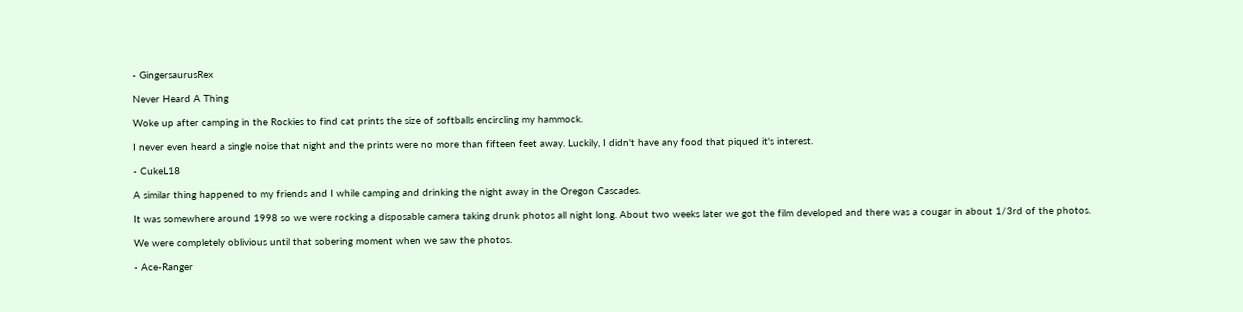- GingersaurusRex

Never Heard A Thing

Woke up after camping in the Rockies to find cat prints the size of softballs encircling my hammock.

I never even heard a single noise that night and the prints were no more than fifteen feet away. Luckily, I didn't have any food that piqued it's interest.

- CukeL18

A similar thing happened to my friends and I while camping and drinking the night away in the Oregon Cascades.

It was somewhere around 1998 so we were rocking a disposable camera taking drunk photos all night long. About two weeks later we got the film developed and there was a cougar in about 1/3rd of the photos.

We were completely oblivious until that sobering moment when we saw the photos.

- Ace-Ranger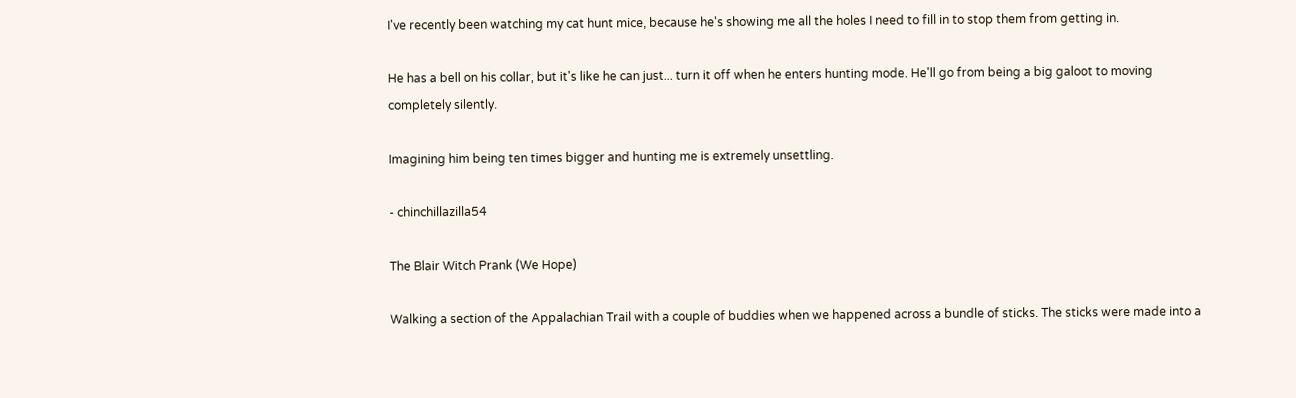I've recently been watching my cat hunt mice, because he's showing me all the holes I need to fill in to stop them from getting in.

He has a bell on his collar, but it's like he can just... turn it off when he enters hunting mode. He'll go from being a big galoot to moving completely silently.

Imagining him being ten times bigger and hunting me is extremely unsettling.

- chinchillazilla54

The Blair Witch Prank (We Hope)

Walking a section of the Appalachian Trail with a couple of buddies when we happened across a bundle of sticks. The sticks were made into a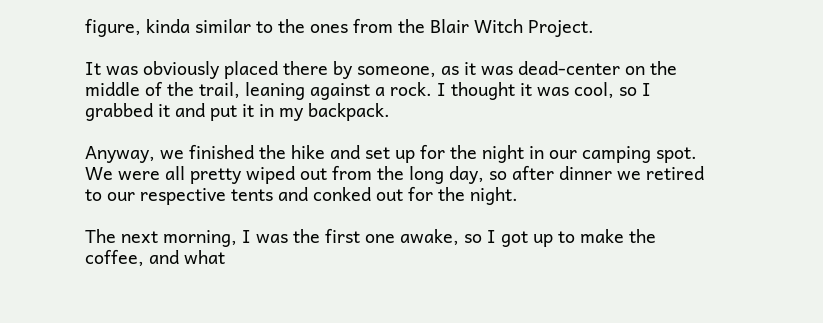figure, kinda similar to the ones from the Blair Witch Project.

It was obviously placed there by someone, as it was dead-center on the middle of the trail, leaning against a rock. I thought it was cool, so I grabbed it and put it in my backpack.

Anyway, we finished the hike and set up for the night in our camping spot. We were all pretty wiped out from the long day, so after dinner we retired to our respective tents and conked out for the night.

The next morning, I was the first one awake, so I got up to make the coffee, and what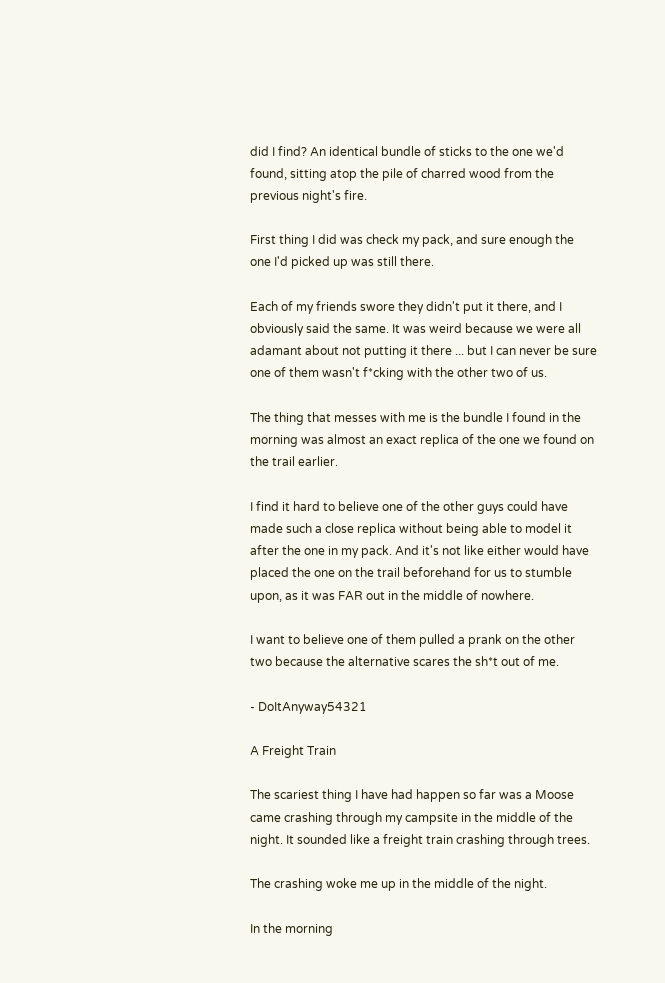did I find? An identical bundle of sticks to the one we'd found, sitting atop the pile of charred wood from the previous night's fire.

First thing I did was check my pack, and sure enough the one I'd picked up was still there.

Each of my friends swore they didn't put it there, and I obviously said the same. It was weird because we were all adamant about not putting it there ... but I can never be sure one of them wasn't f*cking with the other two of us.

The thing that messes with me is the bundle I found in the morning was almost an exact replica of the one we found on the trail earlier.

I find it hard to believe one of the other guys could have made such a close replica without being able to model it after the one in my pack. And it's not like either would have placed the one on the trail beforehand for us to stumble upon, as it was FAR out in the middle of nowhere.

I want to believe one of them pulled a prank on the other two because the alternative scares the sh*t out of me.

- DoItAnyway54321

A Freight Train

The scariest thing I have had happen so far was a Moose came crashing through my campsite in the middle of the night. It sounded like a freight train crashing through trees.

The crashing woke me up in the middle of the night.

In the morning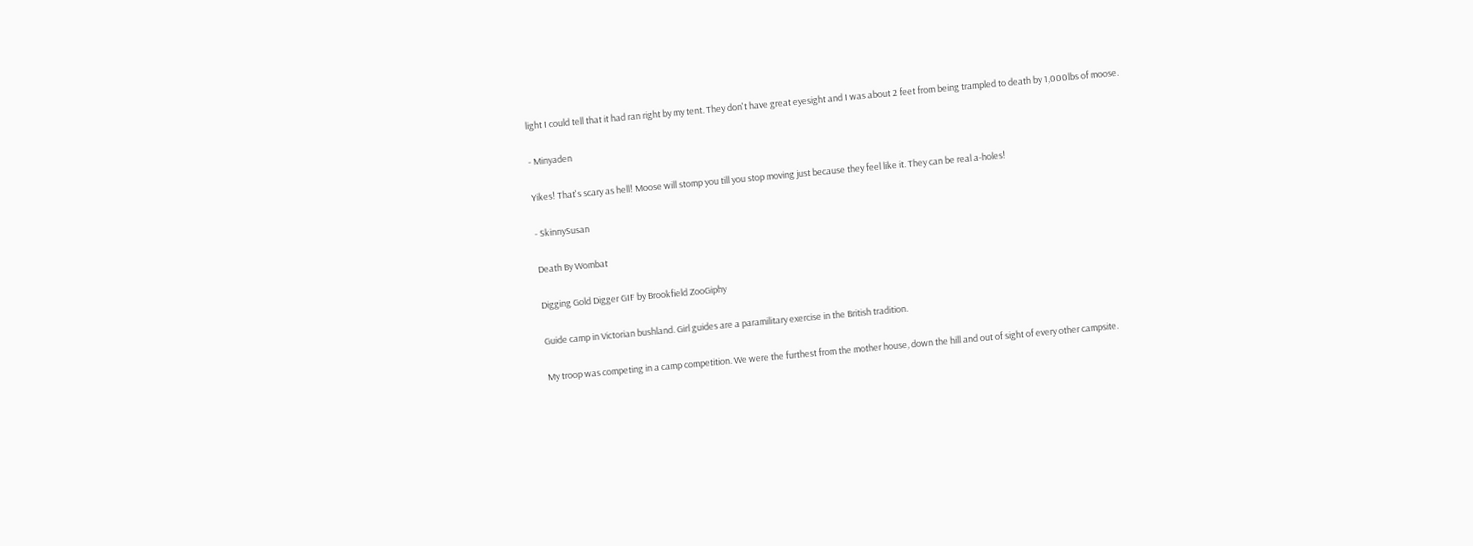light I could tell that it had ran right by my tent. They don't have great eyesight and I was about 2 feet from being trampled to death by 1,000lbs of moose.

- Minyaden

Yikes! That's scary as hell! Moose will stomp you till you stop moving just because they feel like it. They can be real a-holes!

- SkinnySusan

Death By Wombat

Digging Gold Digger GIF by Brookfield ZooGiphy

Guide camp in Victorian bushland. Girl guides are a paramilitary exercise in the British tradition.

My troop was competing in a camp competition. We were the furthest from the mother house, down the hill and out of sight of every other campsite.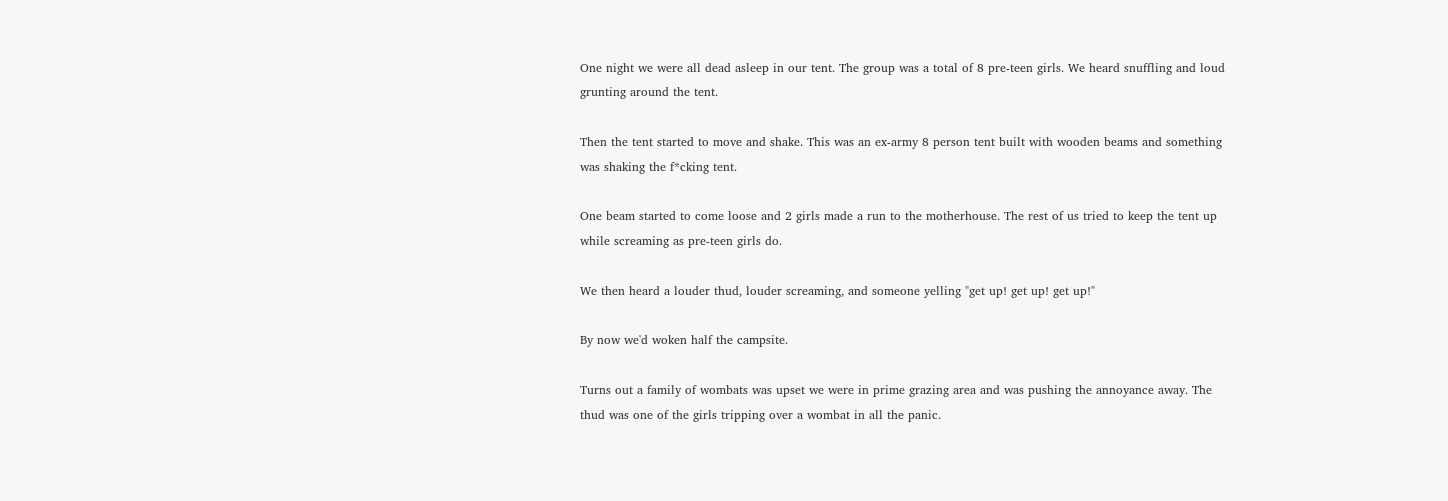One night we were all dead asleep in our tent. The group was a total of 8 pre-teen girls. We heard snuffling and loud grunting around the tent.

Then the tent started to move and shake. This was an ex-army 8 person tent built with wooden beams and something was shaking the f*cking tent.

One beam started to come loose and 2 girls made a run to the motherhouse. The rest of us tried to keep the tent up while screaming as pre-teen girls do.

We then heard a louder thud, louder screaming, and someone yelling "get up! get up! get up!"

By now we'd woken half the campsite.

Turns out a family of wombats was upset we were in prime grazing area and was pushing the annoyance away. The thud was one of the girls tripping over a wombat in all the panic.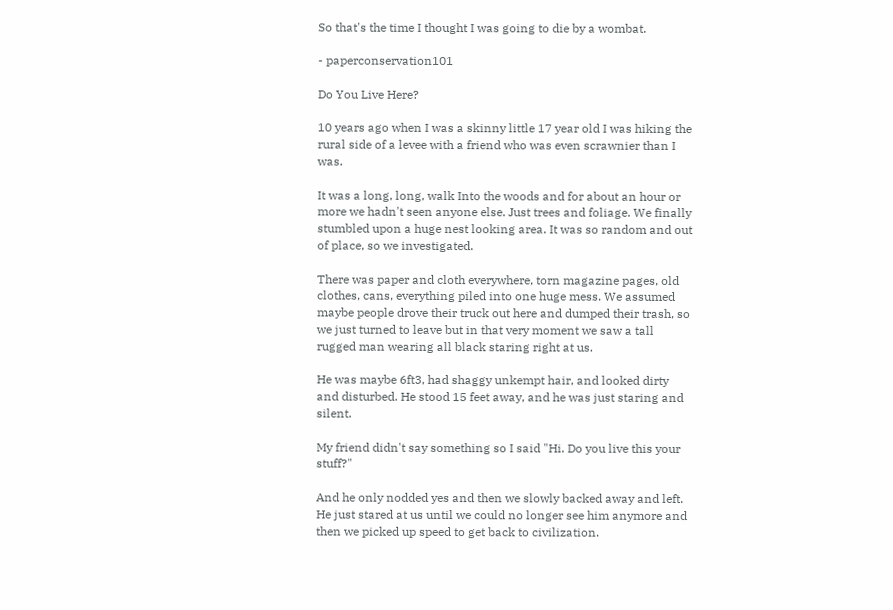So that's the time I thought I was going to die by a wombat.

- paperconservation101

Do You Live Here?

10 years ago when I was a skinny little 17 year old I was hiking the rural side of a levee with a friend who was even scrawnier than I was.

It was a long, long, walk Into the woods and for about an hour or more we hadn't seen anyone else. Just trees and foliage. We finally stumbled upon a huge nest looking area. It was so random and out of place, so we investigated.

There was paper and cloth everywhere, torn magazine pages, old clothes, cans, everything piled into one huge mess. We assumed maybe people drove their truck out here and dumped their trash, so we just turned to leave but in that very moment we saw a tall rugged man wearing all black staring right at us.

He was maybe 6ft3, had shaggy unkempt hair, and looked dirty and disturbed. He stood 15 feet away, and he was just staring and silent.

My friend didn't say something so I said "Hi. Do you live this your stuff?"

And he only nodded yes and then we slowly backed away and left. He just stared at us until we could no longer see him anymore and then we picked up speed to get back to civilization.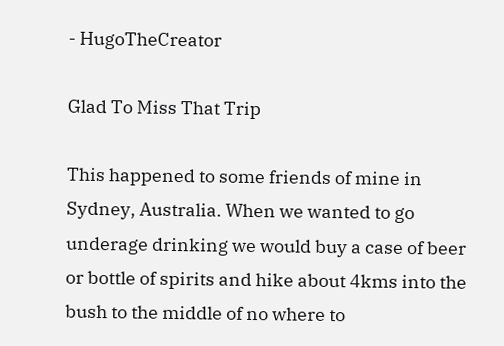- HugoTheCreator

Glad To Miss That Trip

This happened to some friends of mine in Sydney, Australia. When we wanted to go underage drinking we would buy a case of beer or bottle of spirits and hike about 4kms into the bush to the middle of no where to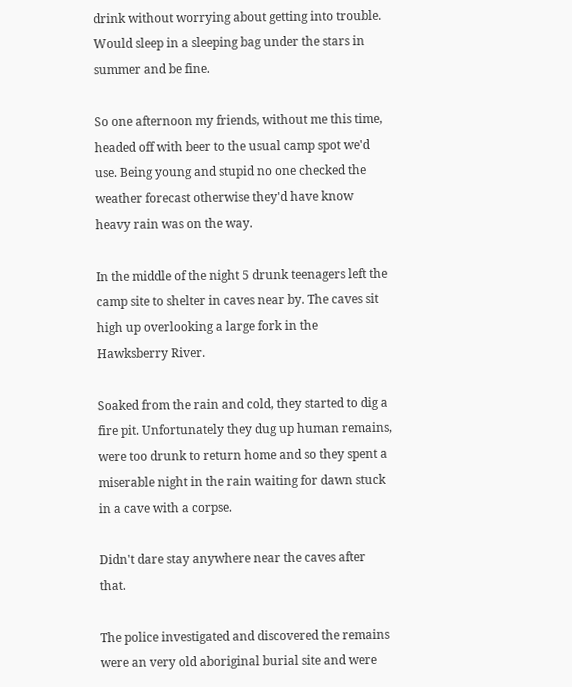drink without worrying about getting into trouble. Would sleep in a sleeping bag under the stars in summer and be fine.

So one afternoon my friends, without me this time, headed off with beer to the usual camp spot we'd use. Being young and stupid no one checked the weather forecast otherwise they'd have know heavy rain was on the way.

In the middle of the night 5 drunk teenagers left the camp site to shelter in caves near by. The caves sit high up overlooking a large fork in the Hawksberry River.

Soaked from the rain and cold, they started to dig a fire pit. Unfortunately they dug up human remains, were too drunk to return home and so they spent a miserable night in the rain waiting for dawn stuck in a cave with a corpse.

Didn't dare stay anywhere near the caves after that.

The police investigated and discovered the remains were an very old aboriginal burial site and were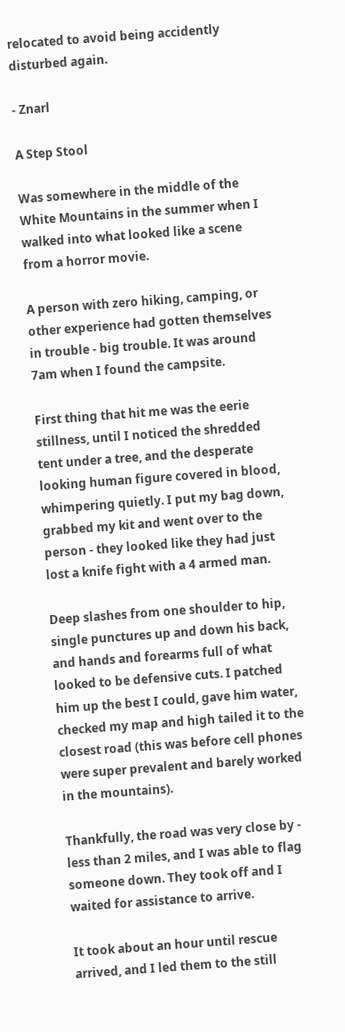relocated to avoid being accidently disturbed again.

- Znarl

A Step Stool

Was somewhere in the middle of the White Mountains in the summer when I walked into what looked like a scene from a horror movie.

A person with zero hiking, camping, or other experience had gotten themselves in trouble - big trouble. It was around 7am when I found the campsite.

First thing that hit me was the eerie stillness, until I noticed the shredded tent under a tree, and the desperate looking human figure covered in blood, whimpering quietly. I put my bag down, grabbed my kit and went over to the person - they looked like they had just lost a knife fight with a 4 armed man.

Deep slashes from one shoulder to hip, single punctures up and down his back, and hands and forearms full of what looked to be defensive cuts. I patched him up the best I could, gave him water, checked my map and high tailed it to the closest road (this was before cell phones were super prevalent and barely worked in the mountains).

Thankfully, the road was very close by - less than 2 miles, and I was able to flag someone down. They took off and I waited for assistance to arrive.

It took about an hour until rescue arrived, and I led them to the still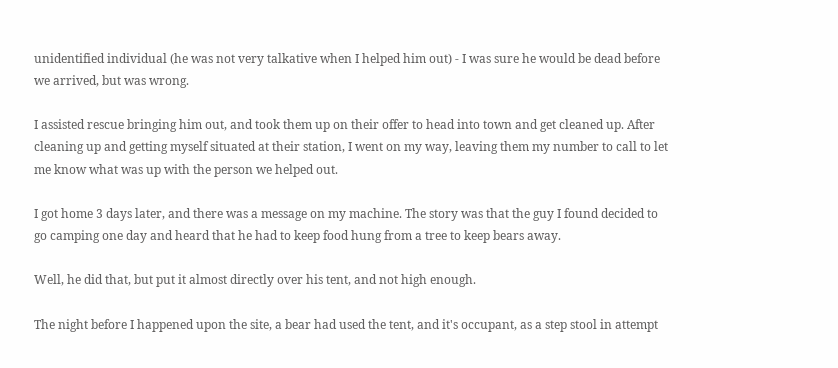unidentified individual (he was not very talkative when I helped him out) - I was sure he would be dead before we arrived, but was wrong.

I assisted rescue bringing him out, and took them up on their offer to head into town and get cleaned up. After cleaning up and getting myself situated at their station, I went on my way, leaving them my number to call to let me know what was up with the person we helped out.

I got home 3 days later, and there was a message on my machine. The story was that the guy I found decided to go camping one day and heard that he had to keep food hung from a tree to keep bears away.

Well, he did that, but put it almost directly over his tent, and not high enough.

The night before I happened upon the site, a bear had used the tent, and it's occupant, as a step stool in attempt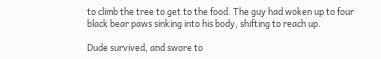to climb the tree to get to the food. The guy had woken up to four black bear paws sinking into his body, shifting to reach up.

Dude survived, and swore to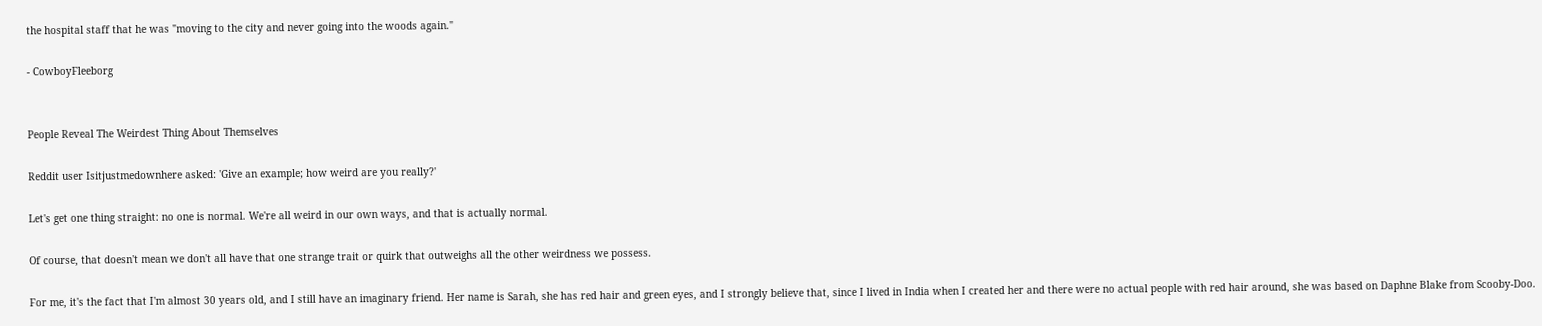the hospital staff that he was "moving to the city and never going into the woods again."

- CowboyFleeborg


People Reveal The Weirdest Thing About Themselves

Reddit user Isitjustmedownhere asked: 'Give an example; how weird are you really?'

Let's get one thing straight: no one is normal. We're all weird in our own ways, and that is actually normal.

Of course, that doesn't mean we don't all have that one strange trait or quirk that outweighs all the other weirdness we possess.

For me, it's the fact that I'm almost 30 years old, and I still have an imaginary friend. Her name is Sarah, she has red hair and green eyes, and I strongly believe that, since I lived in India when I created her and there were no actual people with red hair around, she was based on Daphne Blake from Scooby-Doo.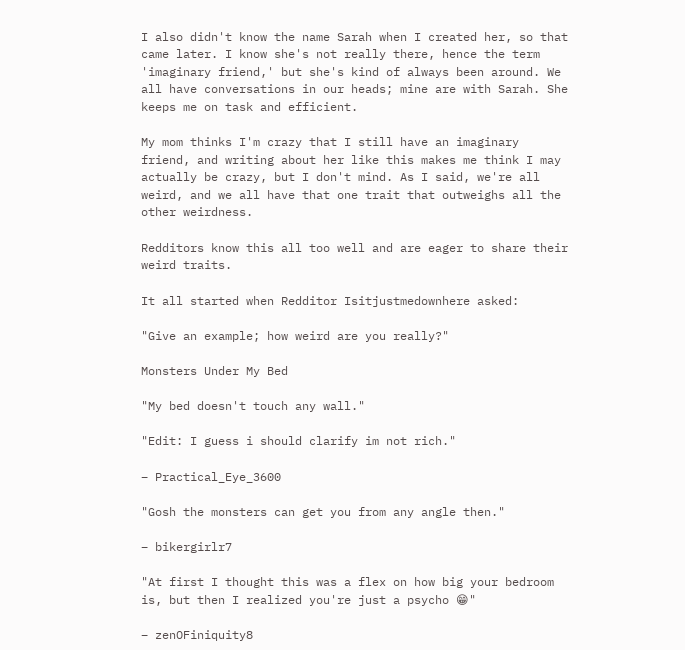I also didn't know the name Sarah when I created her, so that came later. I know she's not really there, hence the term 'imaginary friend,' but she's kind of always been around. We all have conversations in our heads; mine are with Sarah. She keeps me on task and efficient.

My mom thinks I'm crazy that I still have an imaginary friend, and writing about her like this makes me think I may actually be crazy, but I don't mind. As I said, we're all weird, and we all have that one trait that outweighs all the other weirdness.

Redditors know this all too well and are eager to share their weird traits.

It all started when Redditor Isitjustmedownhere asked:

"Give an example; how weird are you really?"

Monsters Under My Bed

"My bed doesn't touch any wall."

"Edit: I guess i should clarify im not rich."

– Practical_Eye_3600

"Gosh the monsters can get you from any angle then."

– bikergirlr7

"At first I thought this was a flex on how big your bedroom is, but then I realized you're just a psycho 😁"

– zenOFiniquity8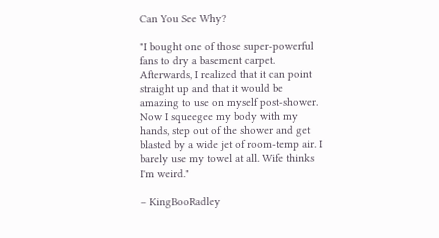Can You See Why?

"I bought one of those super-powerful fans to dry a basement carpet. Afterwards, I realized that it can point straight up and that it would be amazing to use on myself post-shower. Now I squeegee my body with my hands, step out of the shower and get blasted by a wide jet of room-temp air. I barely use my towel at all. Wife thinks I'm weird."

– KingBooRadley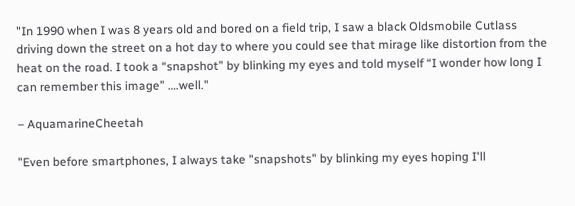"In 1990 when I was 8 years old and bored on a field trip, I saw a black Oldsmobile Cutlass driving down the street on a hot day to where you could see that mirage like distortion from the heat on the road. I took a “snapshot” by blinking my eyes and told myself “I wonder how long I can remember this image” ….well."

– AquamarineCheetah

"Even before smartphones, I always take "snapshots" by blinking my eyes hoping I'll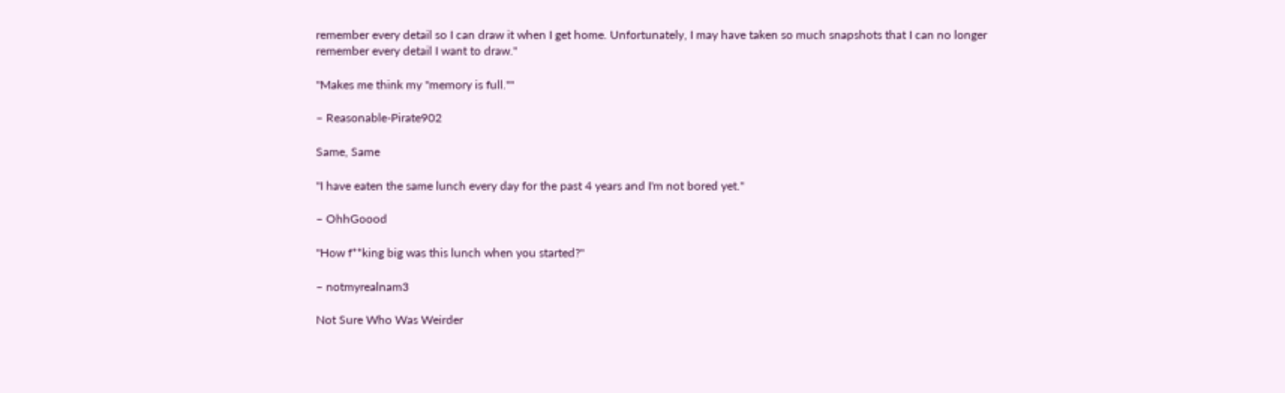remember every detail so I can draw it when I get home. Unfortunately, I may have taken so much snapshots that I can no longer remember every detail I want to draw."

"Makes me think my "memory is full.""

– Reasonable-Pirate902

Same, Same

"I have eaten the same lunch every day for the past 4 years and I'm not bored yet."

– OhhGoood

"How f**king big was this lunch when you started?"

– notmyrealnam3

Not Sure Who Was Weirder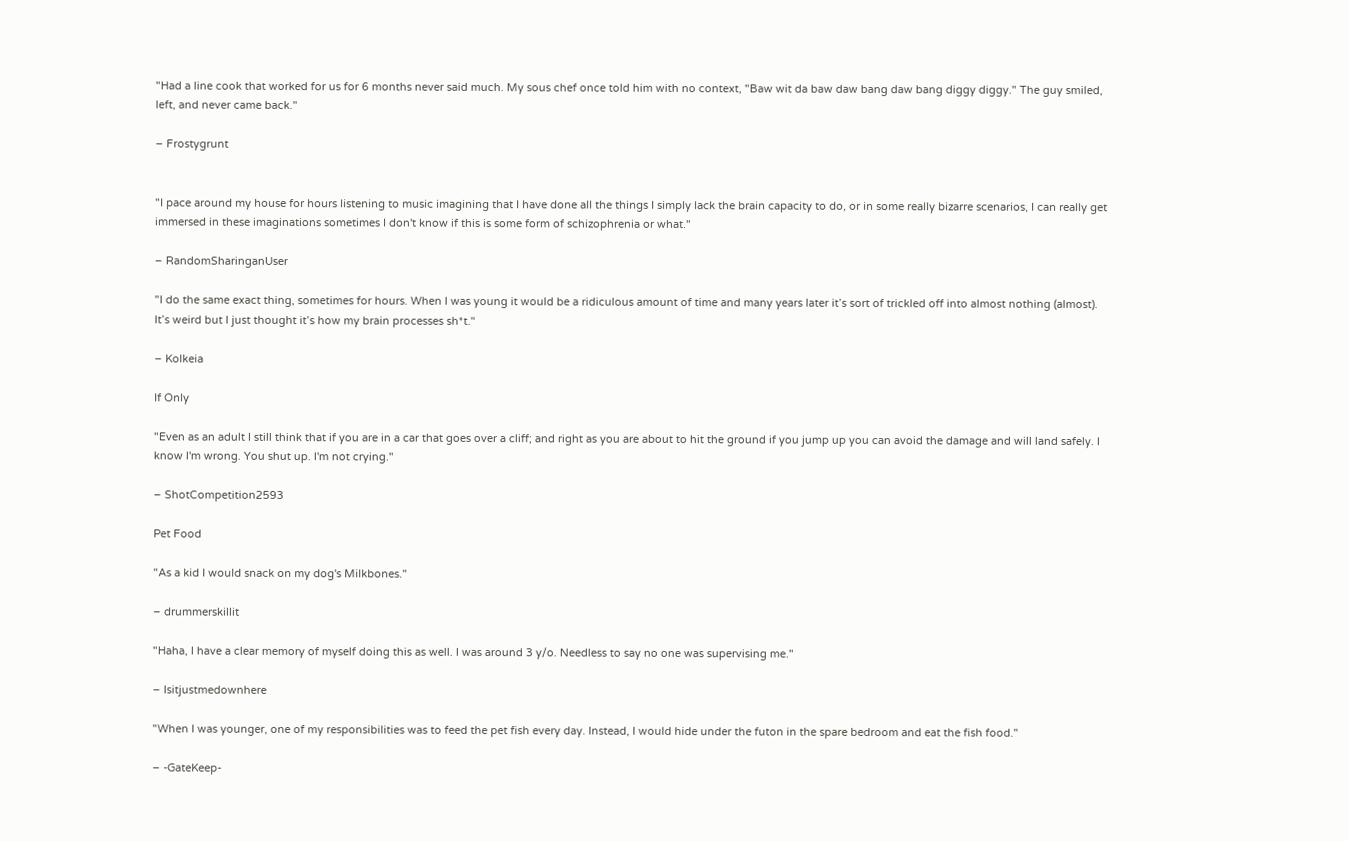"Had a line cook that worked for us for 6 months never said much. My sous chef once told him with no context, "Baw wit da baw daw bang daw bang diggy diggy." The guy smiled, left, and never came back."

– Frostygrunt


"I pace around my house for hours listening to music imagining that I have done all the things I simply lack the brain capacity to do, or in some really bizarre scenarios, I can really get immersed in these imaginations sometimes I don't know if this is some form of schizophrenia or what."

– RandomSharinganUser

"I do the same exact thing, sometimes for hours. When I was young it would be a ridiculous amount of time and many years later it’s sort of trickled off into almost nothing (almost). It’s weird but I just thought it’s how my brain processes sh*t."

– Kolkeia

If Only

"Even as an adult I still think that if you are in a car that goes over a cliff; and right as you are about to hit the ground if you jump up you can avoid the damage and will land safely. I know I'm wrong. You shut up. I'm not crying."

– ShotCompetition2593

Pet Food

"As a kid I would snack on my dog's Milkbones."

– drummerskillit

"Haha, I have a clear memory of myself doing this as well. I was around 3 y/o. Needless to say no one was supervising me."

– Isitjustmedownhere

"When I was younger, one of my responsibilities was to feed the pet fish every day. Instead, I would hide under the futon in the spare bedroom and eat the fish food."

– -GateKeep-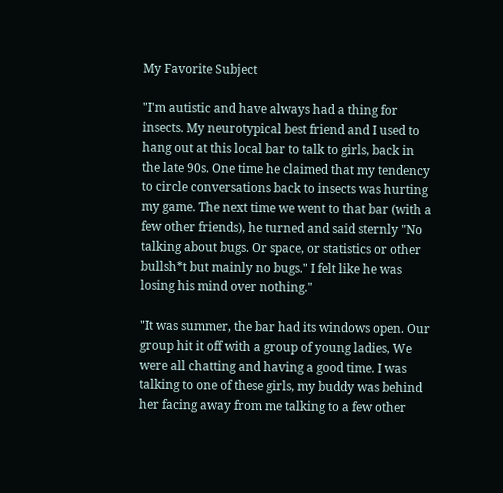My Favorite Subject

"I'm autistic and have always had a thing for insects. My neurotypical best friend and I used to hang out at this local bar to talk to girls, back in the late 90s. One time he claimed that my tendency to circle conversations back to insects was hurting my game. The next time we went to that bar (with a few other friends), he turned and said sternly "No talking about bugs. Or space, or statistics or other bullsh*t but mainly no bugs." I felt like he was losing his mind over nothing."

"It was summer, the bar had its windows open. Our group hit it off with a group of young ladies, We were all chatting and having a good time. I was talking to one of these girls, my buddy was behind her facing away from me talking to a few other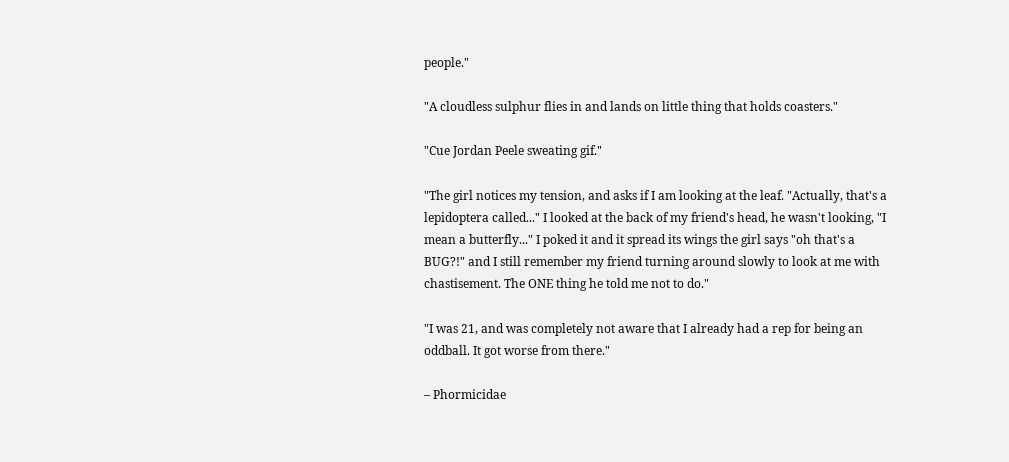people."

"A cloudless sulphur flies in and lands on little thing that holds coasters."

"Cue Jordan Peele sweating gif."

"The girl notices my tension, and asks if I am looking at the leaf. "Actually, that's a lepidoptera called..." I looked at the back of my friend's head, he wasn't looking, "I mean a butterfly..." I poked it and it spread its wings the girl says "oh that's a BUG?!" and I still remember my friend turning around slowly to look at me with chastisement. The ONE thing he told me not to do."

"I was 21, and was completely not aware that I already had a rep for being an oddball. It got worse from there."

– Phormicidae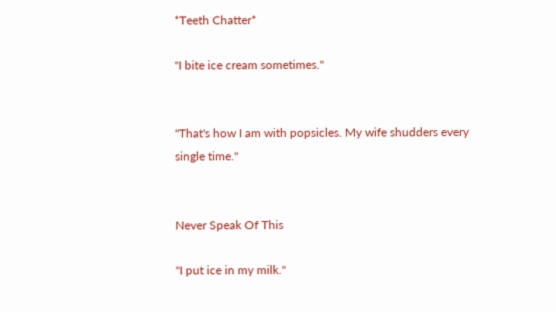*Teeth Chatter*

"I bite ice cream sometimes."


"That's how I am with popsicles. My wife shudders every single time."


Never Speak Of This

"I put ice in my milk."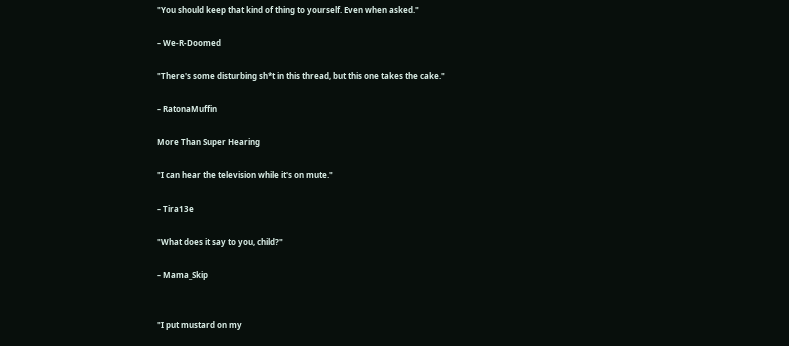"You should keep that kind of thing to yourself. Even when asked."

– We-R-Doomed

"There's some disturbing sh*t in this thread, but this one takes the cake."

– RatonaMuffin

More Than Super Hearing

"I can hear the television while it's on mute."

– Tira13e

"What does it say to you, child?"

– Mama_Skip


"I put mustard on my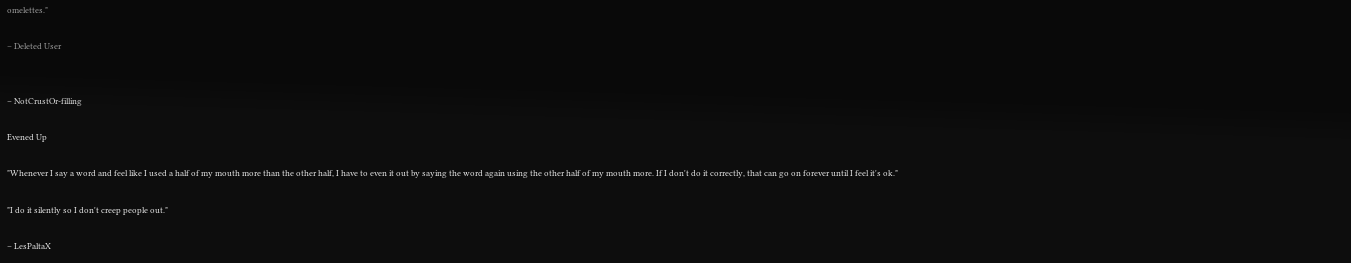omelettes."

– Deleted User


– NotCrustOr-filling

Evened Up

"Whenever I say a word and feel like I used a half of my mouth more than the other half, I have to even it out by saying the word again using the other half of my mouth more. If I don't do it correctly, that can go on forever until I feel it's ok."

"I do it silently so I don't creep people out."

– LesPaltaX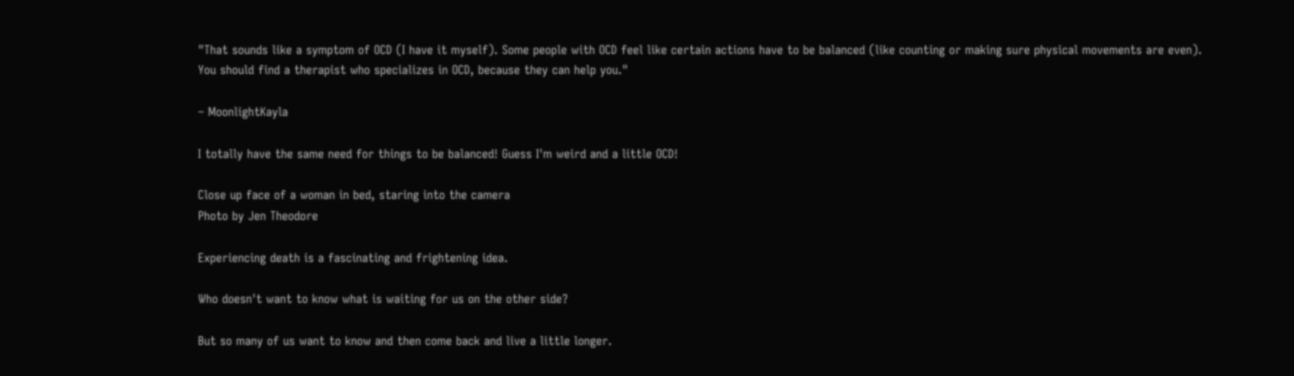"That sounds like a symptom of OCD (I have it myself). Some people with OCD feel like certain actions have to be balanced (like counting or making sure physical movements are even). You should find a therapist who specializes in OCD, because they can help you."

– MoonlightKayla

I totally have the same need for things to be balanced! Guess I'm weird and a little OCD!

Close up face of a woman in bed, staring into the camera
Photo by Jen Theodore

Experiencing death is a fascinating and frightening idea.

Who doesn't want to know what is waiting for us on the other side?

But so many of us want to know and then come back and live a little longer.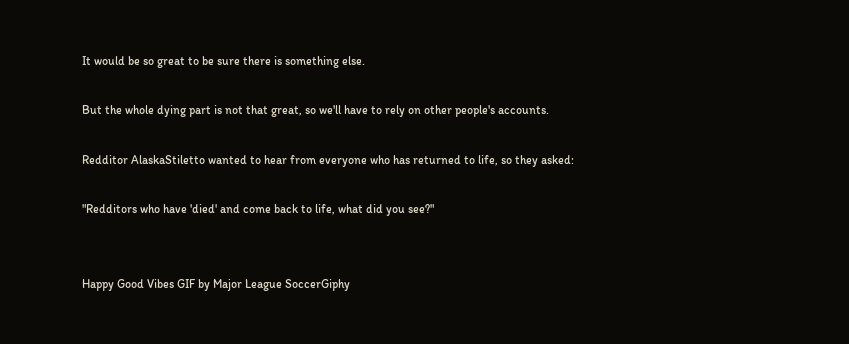It would be so great to be sure there is something else.

But the whole dying part is not that great, so we'll have to rely on other people's accounts.

Redditor AlaskaStiletto wanted to hear from everyone who has returned to life, so they asked:

"Redditors who have 'died' and come back to life, what did you see?"


Happy Good Vibes GIF by Major League SoccerGiphy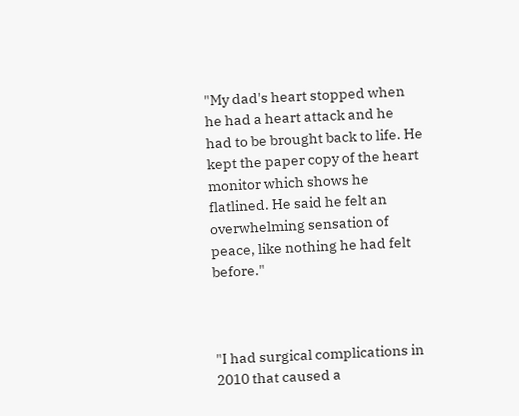"My dad's heart stopped when he had a heart attack and he had to be brought back to life. He kept the paper copy of the heart monitor which shows he flatlined. He said he felt an overwhelming sensation of peace, like nothing he had felt before."



"I had surgical complications in 2010 that caused a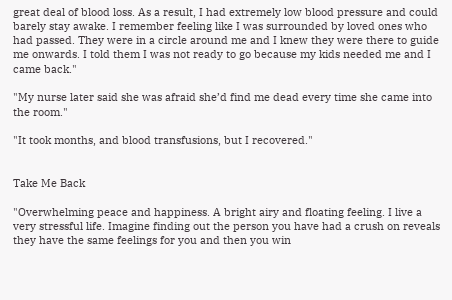great deal of blood loss. As a result, I had extremely low blood pressure and could barely stay awake. I remember feeling like I was surrounded by loved ones who had passed. They were in a circle around me and I knew they were there to guide me onwards. I told them I was not ready to go because my kids needed me and I came back."

"My nurse later said she was afraid she’d find me dead every time she came into the room."

"It took months, and blood transfusions, but I recovered."


Take Me Back

"Overwhelming peace and happiness. A bright airy and floating feeling. I live a very stressful life. Imagine finding out the person you have had a crush on reveals they have the same feelings for you and then you win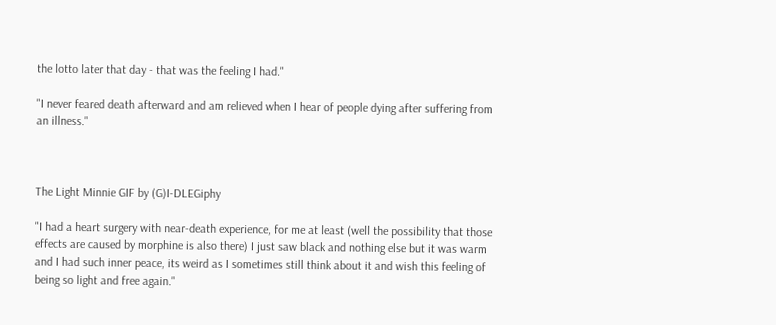the lotto later that day - that was the feeling I had."

"I never feared death afterward and am relieved when I hear of people dying after suffering from an illness."



The Light Minnie GIF by (G)I-DLEGiphy

"I had a heart surgery with near-death experience, for me at least (well the possibility that those effects are caused by morphine is also there) I just saw black and nothing else but it was warm and I had such inner peace, its weird as I sometimes still think about it and wish this feeling of being so light and free again."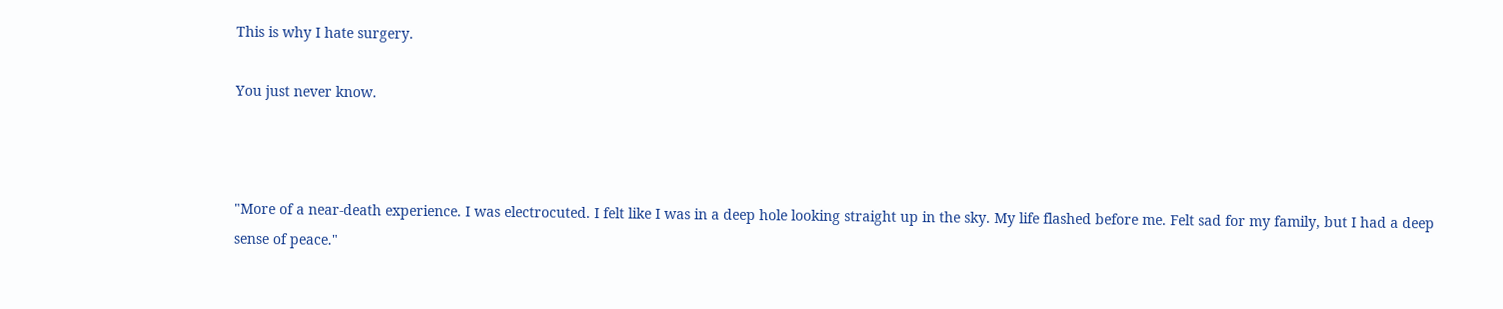This is why I hate surgery.

You just never know.



"More of a near-death experience. I was electrocuted. I felt like I was in a deep hole looking straight up in the sky. My life flashed before me. Felt sad for my family, but I had a deep sense of peace."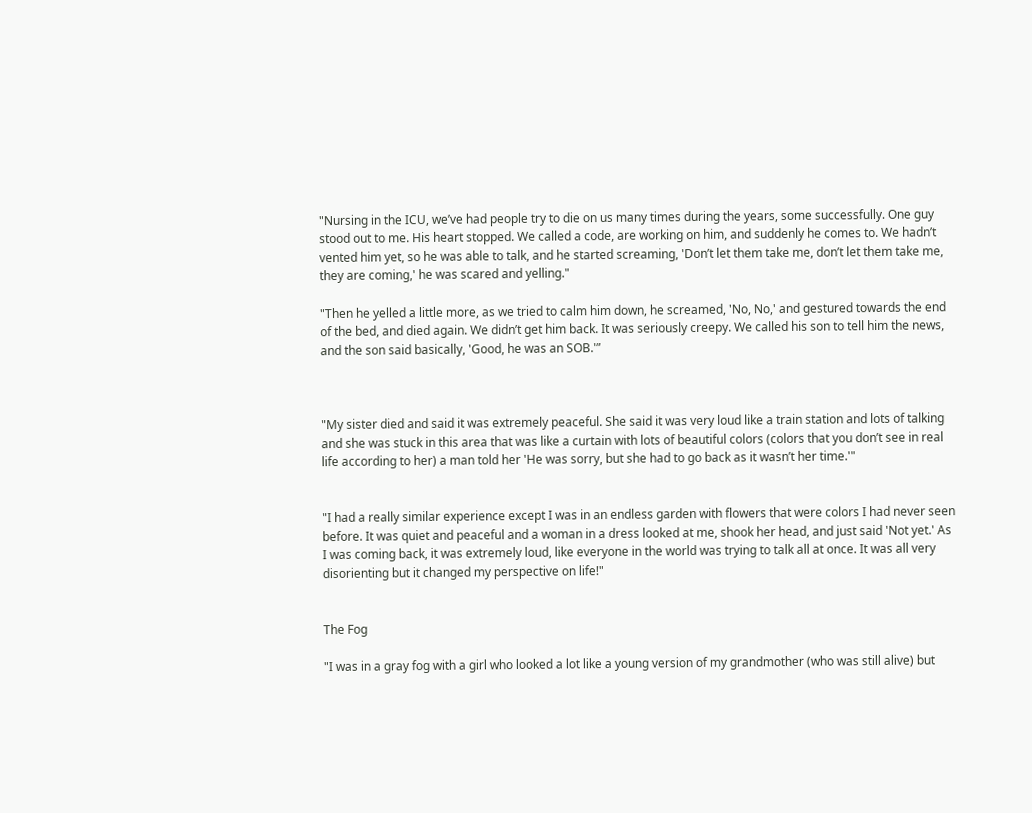"Nursing in the ICU, we’ve had people try to die on us many times during the years, some successfully. One guy stood out to me. His heart stopped. We called a code, are working on him, and suddenly he comes to. We hadn’t vented him yet, so he was able to talk, and he started screaming, 'Don’t let them take me, don’t let them take me, they are coming,' he was scared and yelling."

"Then he yelled a little more, as we tried to calm him down, he screamed, 'No, No,' and gestured towards the end of the bed, and died again. We didn’t get him back. It was seriously creepy. We called his son to tell him the news, and the son said basically, 'Good, he was an SOB.'”



"My sister died and said it was extremely peaceful. She said it was very loud like a train station and lots of talking and she was stuck in this area that was like a curtain with lots of beautiful colors (colors that you don’t see in real life according to her) a man told her 'He was sorry, but she had to go back as it wasn’t her time.'"


"I had a really similar experience except I was in an endless garden with flowers that were colors I had never seen before. It was quiet and peaceful and a woman in a dress looked at me, shook her head, and just said 'Not yet.' As I was coming back, it was extremely loud, like everyone in the world was trying to talk all at once. It was all very disorienting but it changed my perspective on life!"


The Fog

"I was in a gray fog with a girl who looked a lot like a young version of my grandmother (who was still alive) but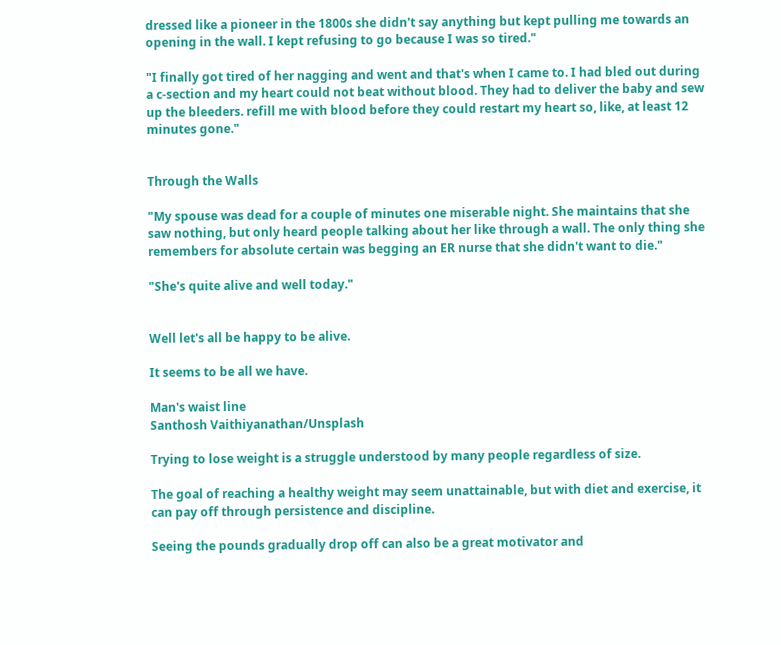dressed like a pioneer in the 1800s she didn't say anything but kept pulling me towards an opening in the wall. I kept refusing to go because I was so tired."

"I finally got tired of her nagging and went and that's when I came to. I had bled out during a c-section and my heart could not beat without blood. They had to deliver the baby and sew up the bleeders. refill me with blood before they could restart my heart so, like, at least 12 minutes gone."


Through the Walls

"My spouse was dead for a couple of minutes one miserable night. She maintains that she saw nothing, but only heard people talking about her like through a wall. The only thing she remembers for absolute certain was begging an ER nurse that she didn't want to die."

"She's quite alive and well today."


Well let's all be happy to be alive.

It seems to be all we have.

Man's waist line
Santhosh Vaithiyanathan/Unsplash

Trying to lose weight is a struggle understood by many people regardless of size.

The goal of reaching a healthy weight may seem unattainable, but with diet and exercise, it can pay off through persistence and discipline.

Seeing the pounds gradually drop off can also be a great motivator and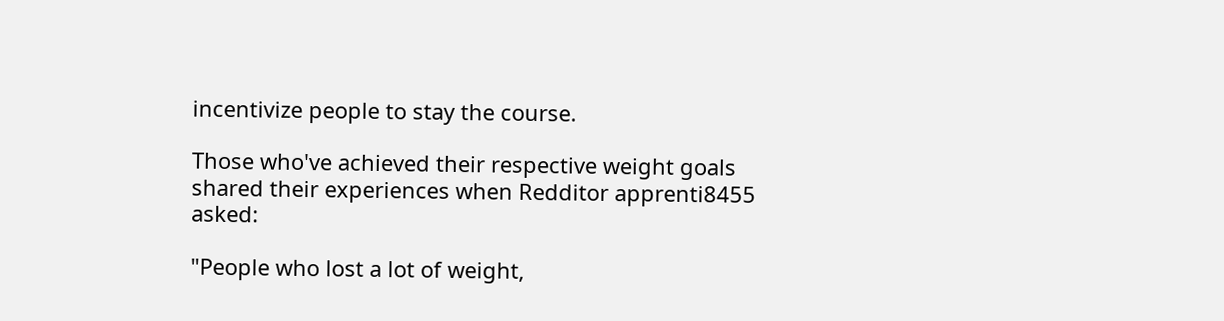incentivize people to stay the course.

Those who've achieved their respective weight goals shared their experiences when Redditor apprenti8455 asked:

"People who lost a lot of weight,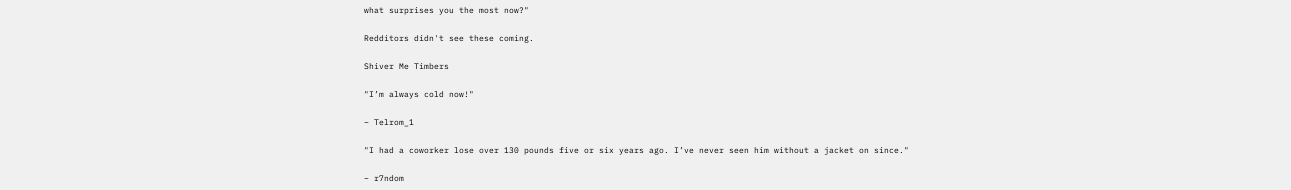what surprises you the most now?"

Redditors didn't see these coming.

Shiver Me Timbers

"I’m always cold now!"

– Telrom_1

"I had a coworker lose over 130 pounds five or six years ago. I’ve never seen him without a jacket on since."

– r7ndom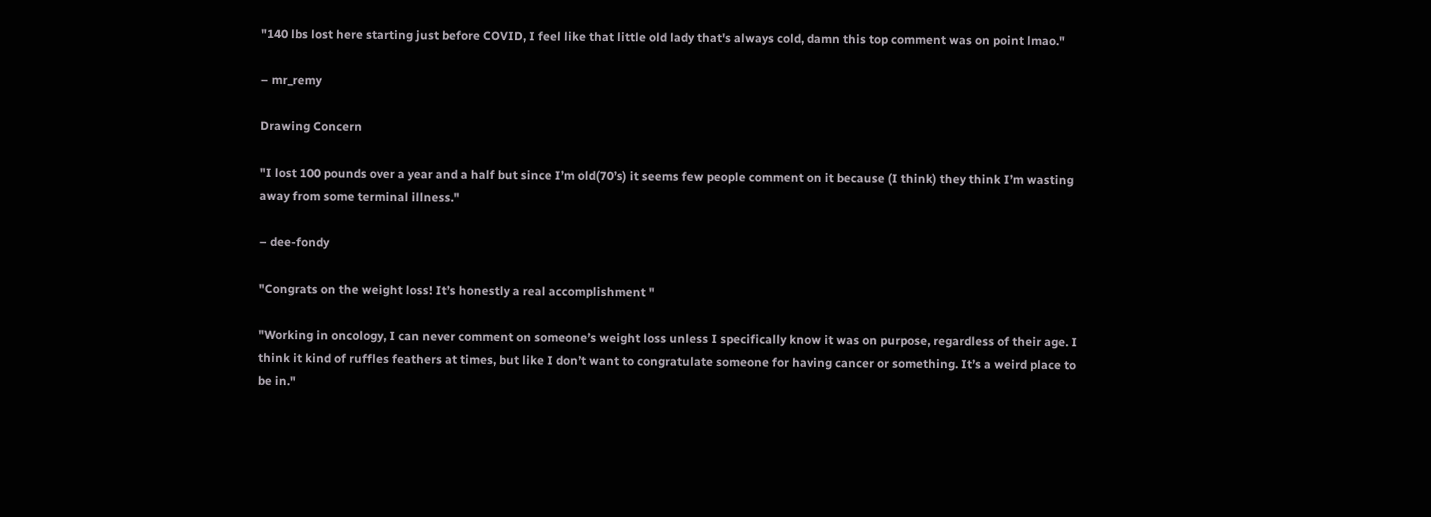"140 lbs lost here starting just before COVID, I feel like that little old lady that's always cold, damn this top comment was on point lmao."

– mr_remy

Drawing Concern

"I lost 100 pounds over a year and a half but since I’m old(70’s) it seems few people comment on it because (I think) they think I’m wasting away from some terminal illness."

– dee-fondy

"Congrats on the weight loss! It’s honestly a real accomplishment "

"Working in oncology, I can never comment on someone’s weight loss unless I specifically know it was on purpose, regardless of their age. I think it kind of ruffles feathers at times, but like I don’t want to congratulate someone for having cancer or something. It’s a weird place to be in."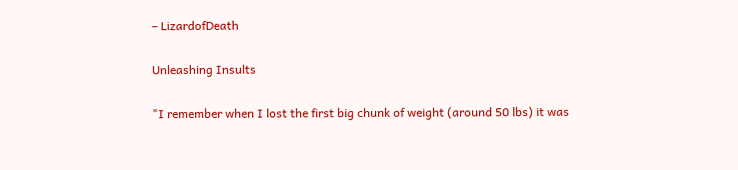– LizardofDeath

Unleashing Insults

"I remember when I lost the first big chunk of weight (around 50 lbs) it was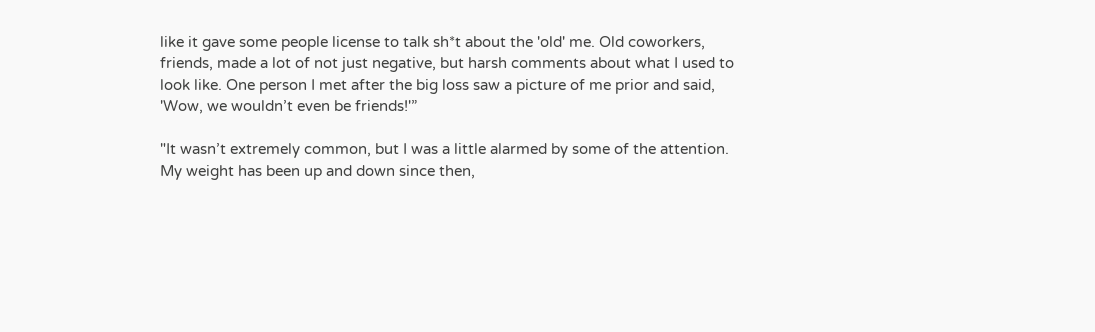like it gave some people license to talk sh*t about the 'old' me. Old coworkers, friends, made a lot of not just negative, but harsh comments about what I used to look like. One person I met after the big loss saw a picture of me prior and said, 'Wow, we wouldn’t even be friends!'”

"It wasn’t extremely common, but I was a little alarmed by some of the attention. My weight has been up and down since then,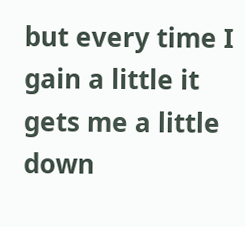but every time I gain a little it gets me a little down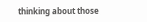thinking about those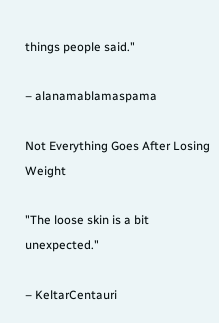things people said."

– alanamablamaspama

Not Everything Goes After Losing Weight

"The loose skin is a bit unexpected."

– KeltarCentauri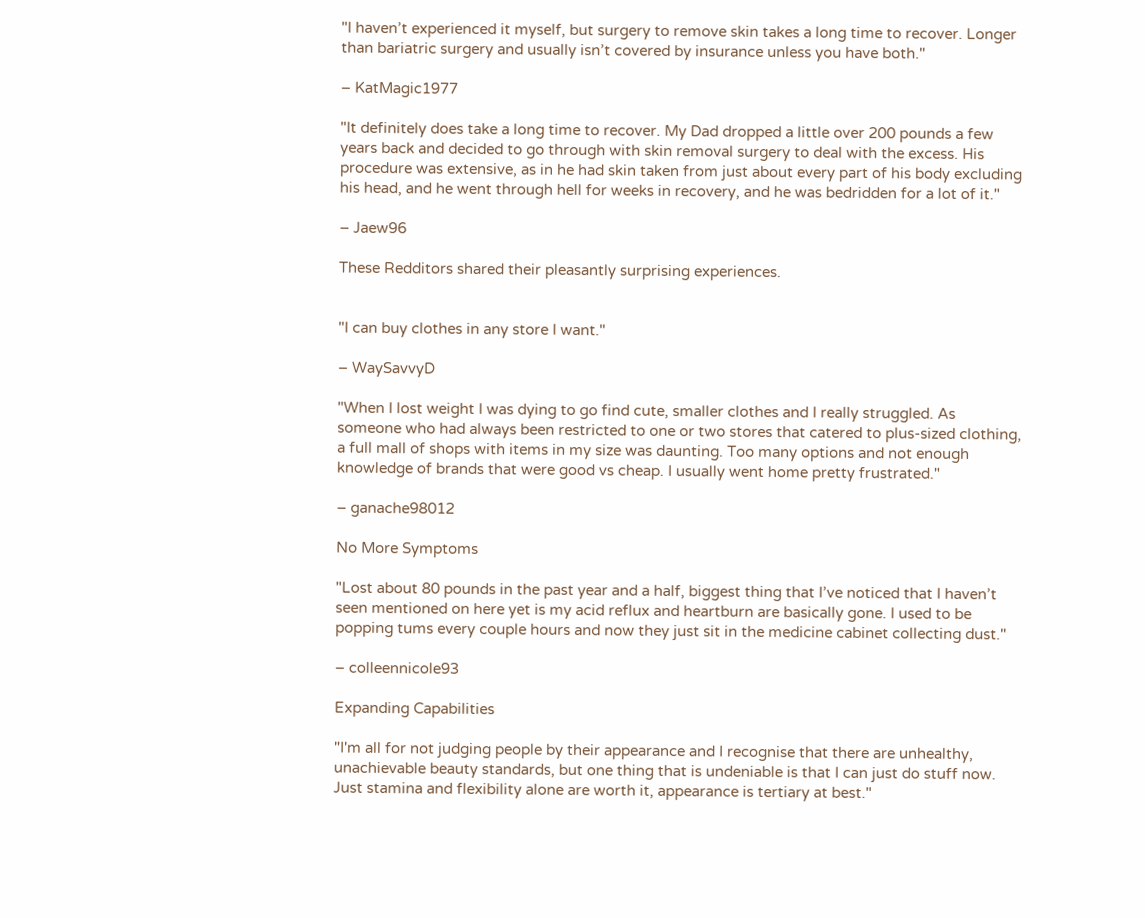"I haven’t experienced it myself, but surgery to remove skin takes a long time to recover. Longer than bariatric surgery and usually isn’t covered by insurance unless you have both."

– KatMagic1977

"It definitely does take a long time to recover. My Dad dropped a little over 200 pounds a few years back and decided to go through with skin removal surgery to deal with the excess. His procedure was extensive, as in he had skin taken from just about every part of his body excluding his head, and he went through hell for weeks in recovery, and he was bedridden for a lot of it."

– Jaew96

These Redditors shared their pleasantly surprising experiences.


"I can buy clothes in any store I want."

– WaySavvyD

"When I lost weight I was dying to go find cute, smaller clothes and I really struggled. As someone who had always been restricted to one or two stores that catered to plus-sized clothing, a full mall of shops with items in my size was daunting. Too many options and not enough knowledge of brands that were good vs cheap. I usually went home pretty frustrated."

– ganache98012

No More Symptoms

"Lost about 80 pounds in the past year and a half, biggest thing that I’ve noticed that I haven’t seen mentioned on here yet is my acid reflux and heartburn are basically gone. I used to be popping tums every couple hours and now they just sit in the medicine cabinet collecting dust."

– colleennicole93

Expanding Capabilities

"I'm all for not judging people by their appearance and I recognise that there are unhealthy, unachievable beauty standards, but one thing that is undeniable is that I can just do stuff now. Just stamina and flexibility alone are worth it, appearance is tertiary at best."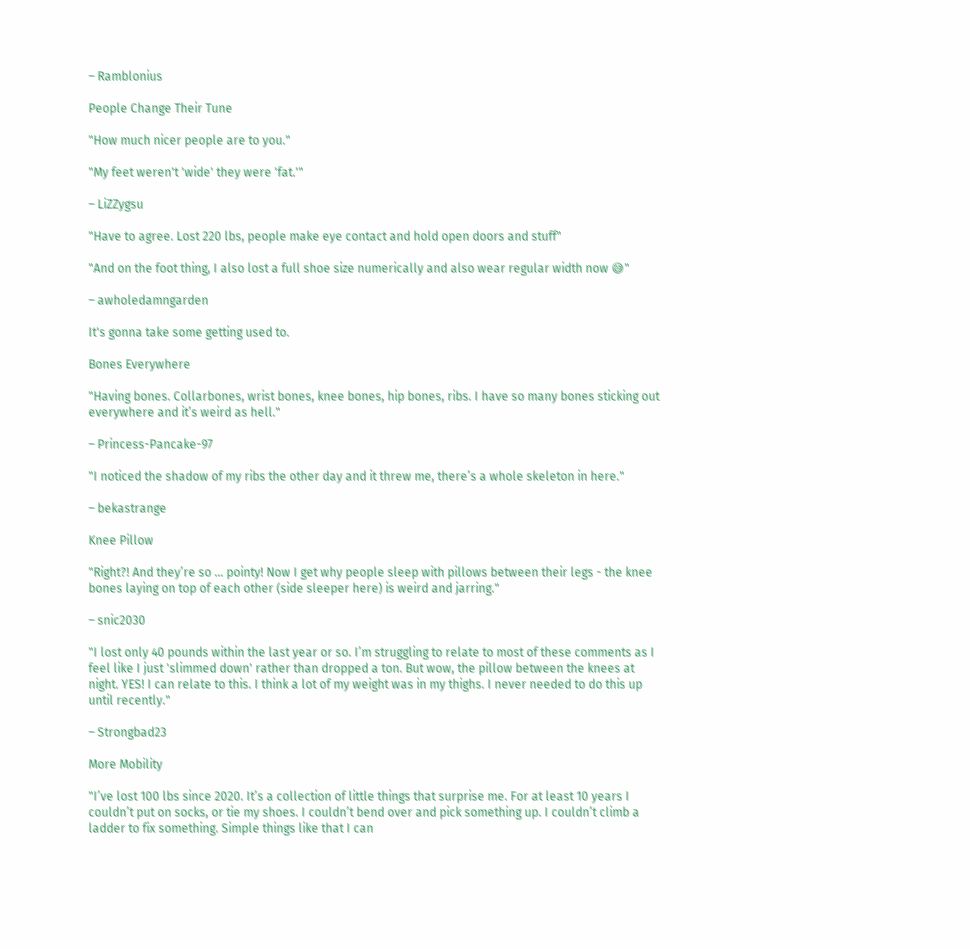– Ramblonius

People Change Their Tune

"How much nicer people are to you."

"My feet weren't 'wide' they were 'fat.'"

– LiZZygsu

"Have to agree. Lost 220 lbs, people make eye contact and hold open doors and stuff"

"And on the foot thing, I also lost a full shoe size numerically and also wear regular width now 😅"

– awholedamngarden

It's gonna take some getting used to.

Bones Everywhere

"Having bones. Collarbones, wrist bones, knee bones, hip bones, ribs. I have so many bones sticking out everywhere and it’s weird as hell."

– Princess-Pancake-97

"I noticed the shadow of my ribs the other day and it threw me, there’s a whole skeleton in here."

– bekastrange

Knee Pillow

"Right?! And they’re so … pointy! Now I get why people sleep with pillows between their legs - the knee bones laying on top of each other (side sleeper here) is weird and jarring."

– snic2030

"I lost only 40 pounds within the last year or so. I’m struggling to relate to most of these comments as I feel like I just 'slimmed down' rather than dropped a ton. But wow, the pillow between the knees at night. YES! I can relate to this. I think a lot of my weight was in my thighs. I never needed to do this up until recently."

– Strongbad23

More Mobility

"I’ve lost 100 lbs since 2020. It’s a collection of little things that surprise me. For at least 10 years I couldn’t put on socks, or tie my shoes. I couldn’t bend over and pick something up. I couldn’t climb a ladder to fix something. Simple things like that I can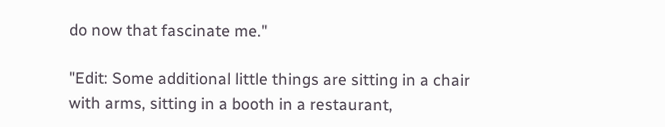do now that fascinate me."

"Edit: Some additional little things are sitting in a chair with arms, sitting in a booth in a restaurant,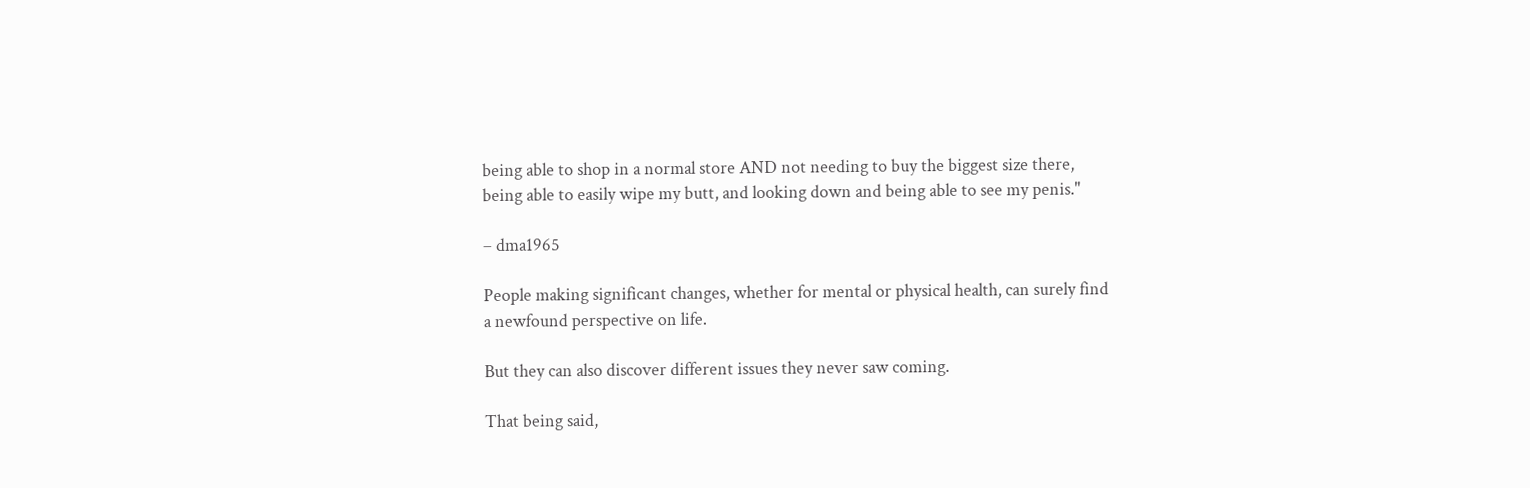being able to shop in a normal store AND not needing to buy the biggest size there, being able to easily wipe my butt, and looking down and being able to see my penis."

– dma1965

People making significant changes, whether for mental or physical health, can surely find a newfound perspective on life.

But they can also discover different issues they never saw coming.

That being said,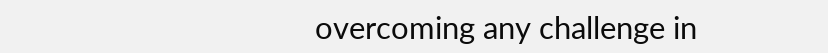overcoming any challenge in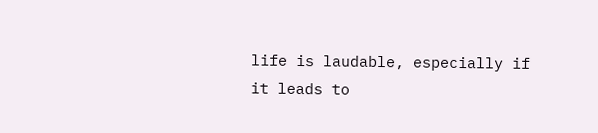life is laudable, especially if it leads to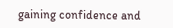gaining confidence and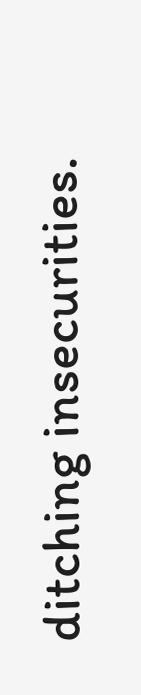ditching insecurities.